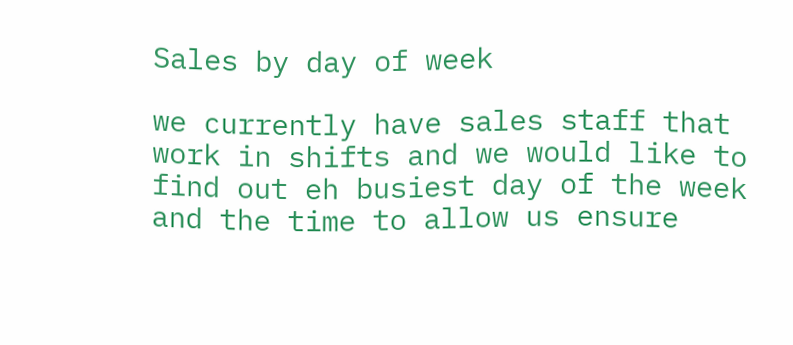Sales by day of week

we currently have sales staff that work in shifts and we would like to find out eh busiest day of the week and the time to allow us ensure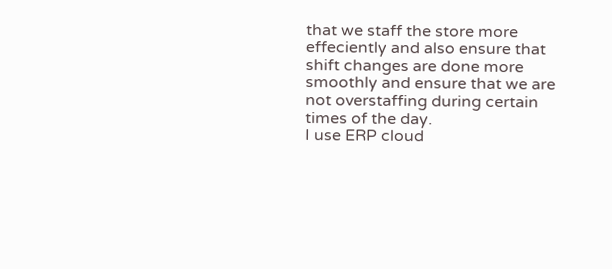that we staff the store more effeciently and also ensure that shift changes are done more smoothly and ensure that we are not overstaffing during certain times of the day.
I use ERP cloud